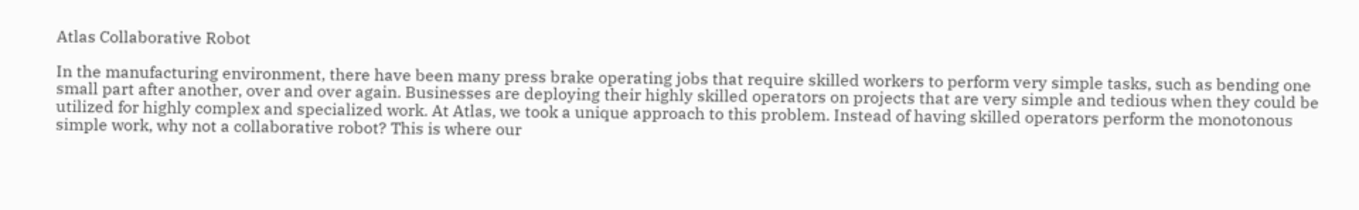Atlas Collaborative Robot

In the manufacturing environment, there have been many press brake operating jobs that require skilled workers to perform very simple tasks, such as bending one small part after another, over and over again. Businesses are deploying their highly skilled operators on projects that are very simple and tedious when they could be utilized for highly complex and specialized work. At Atlas, we took a unique approach to this problem. Instead of having skilled operators perform the monotonous simple work, why not a collaborative robot? This is where our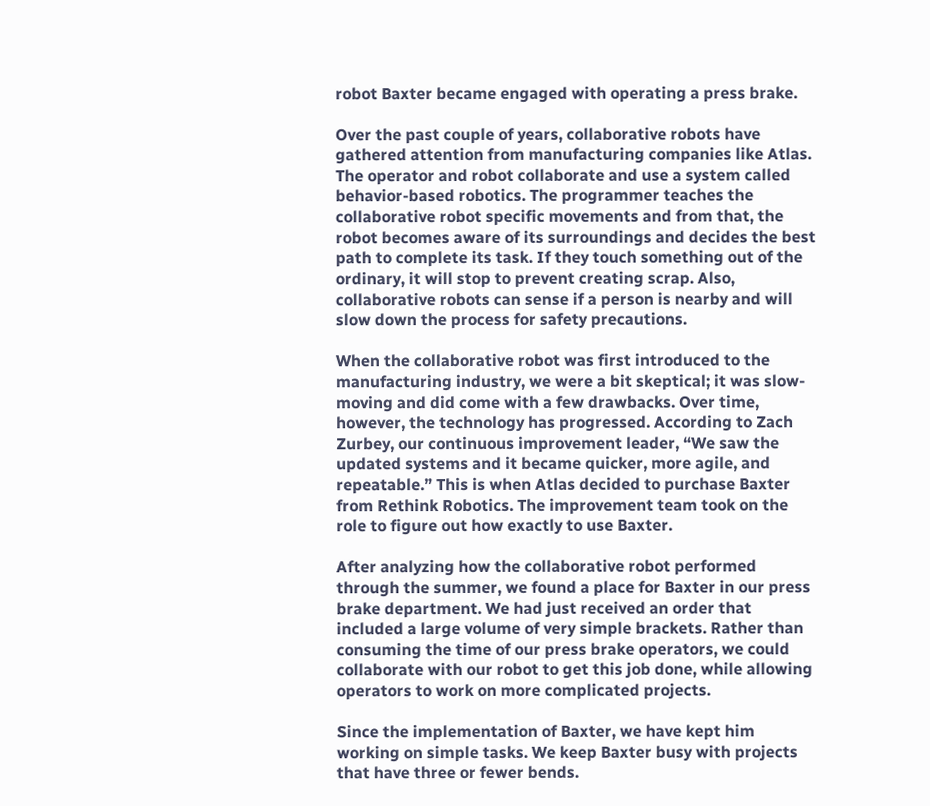robot Baxter became engaged with operating a press brake.

Over the past couple of years, collaborative robots have gathered attention from manufacturing companies like Atlas. The operator and robot collaborate and use a system called behavior-based robotics. The programmer teaches the collaborative robot specific movements and from that, the robot becomes aware of its surroundings and decides the best path to complete its task. If they touch something out of the ordinary, it will stop to prevent creating scrap. Also, collaborative robots can sense if a person is nearby and will slow down the process for safety precautions.

When the collaborative robot was first introduced to the manufacturing industry, we were a bit skeptical; it was slow-moving and did come with a few drawbacks. Over time, however, the technology has progressed. According to Zach Zurbey, our continuous improvement leader, “We saw the updated systems and it became quicker, more agile, and repeatable.” This is when Atlas decided to purchase Baxter from Rethink Robotics. The improvement team took on the role to figure out how exactly to use Baxter.

After analyzing how the collaborative robot performed through the summer, we found a place for Baxter in our press brake department. We had just received an order that included a large volume of very simple brackets. Rather than consuming the time of our press brake operators, we could collaborate with our robot to get this job done, while allowing operators to work on more complicated projects.

Since the implementation of Baxter, we have kept him working on simple tasks. We keep Baxter busy with projects that have three or fewer bends.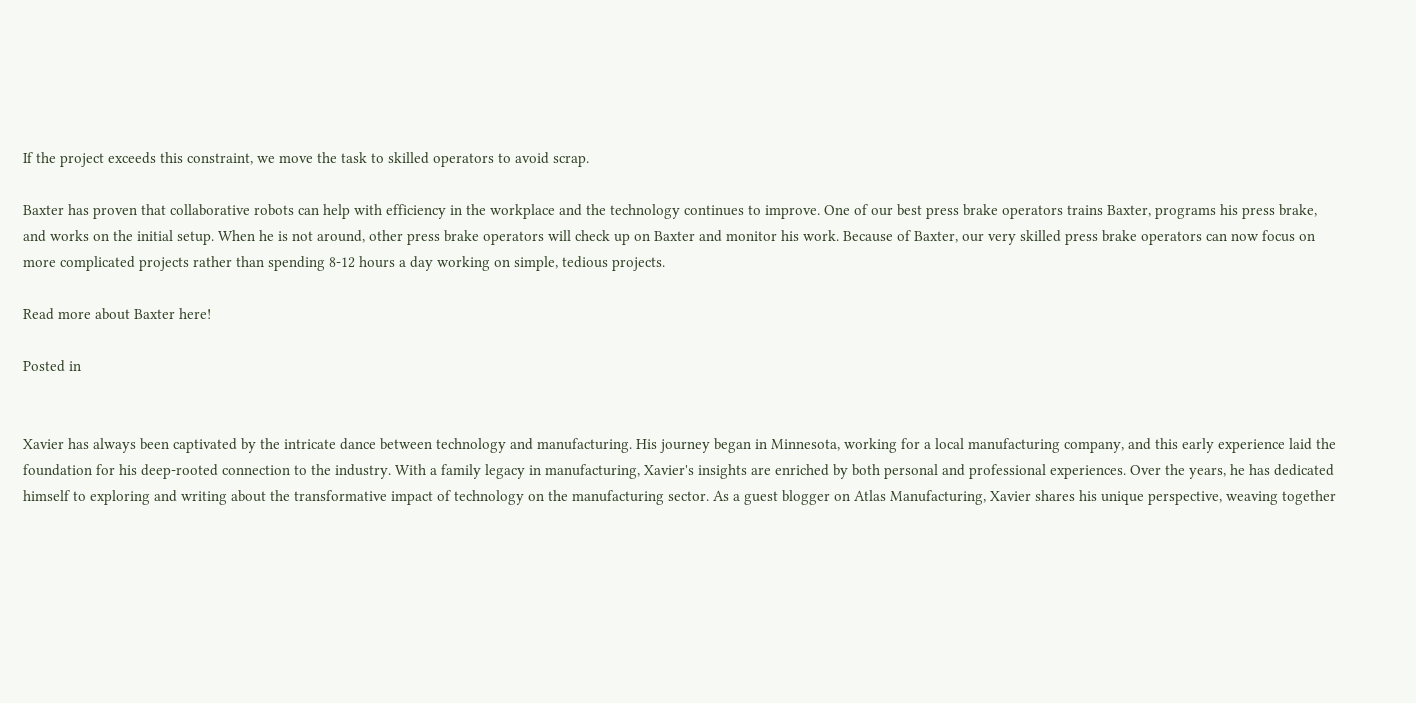If the project exceeds this constraint, we move the task to skilled operators to avoid scrap.

Baxter has proven that collaborative robots can help with efficiency in the workplace and the technology continues to improve. One of our best press brake operators trains Baxter, programs his press brake, and works on the initial setup. When he is not around, other press brake operators will check up on Baxter and monitor his work. Because of Baxter, our very skilled press brake operators can now focus on more complicated projects rather than spending 8-12 hours a day working on simple, tedious projects.

Read more about Baxter here!

Posted in


Xavier has always been captivated by the intricate dance between technology and manufacturing. His journey began in Minnesota, working for a local manufacturing company, and this early experience laid the foundation for his deep-rooted connection to the industry. With a family legacy in manufacturing, Xavier's insights are enriched by both personal and professional experiences. Over the years, he has dedicated himself to exploring and writing about the transformative impact of technology on the manufacturing sector. As a guest blogger on Atlas Manufacturing, Xavier shares his unique perspective, weaving together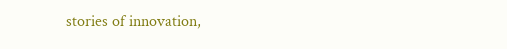stories of innovation,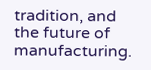tradition, and the future of manufacturing.